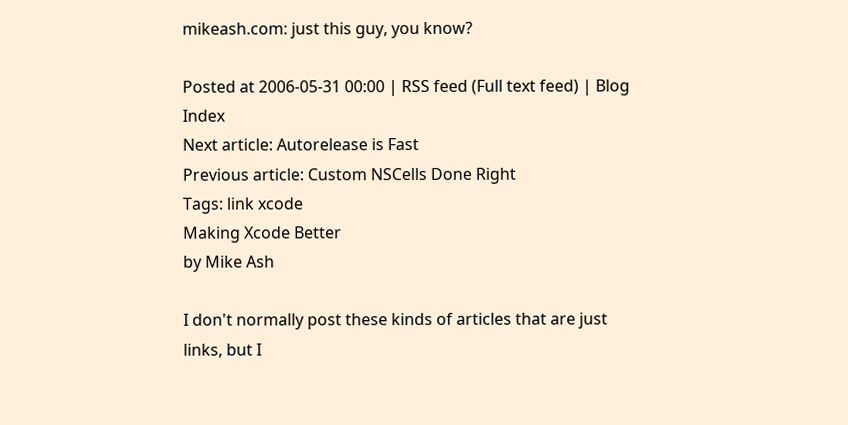mikeash.com: just this guy, you know?

Posted at 2006-05-31 00:00 | RSS feed (Full text feed) | Blog Index
Next article: Autorelease is Fast
Previous article: Custom NSCells Done Right
Tags: link xcode
Making Xcode Better
by Mike Ash

I don't normally post these kinds of articles that are just links, but I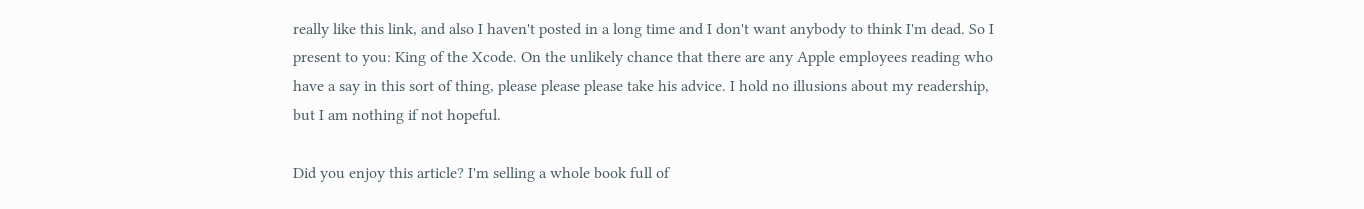really like this link, and also I haven't posted in a long time and I don't want anybody to think I'm dead. So I present to you: King of the Xcode. On the unlikely chance that there are any Apple employees reading who have a say in this sort of thing, please please please take his advice. I hold no illusions about my readership, but I am nothing if not hopeful.

Did you enjoy this article? I'm selling a whole book full of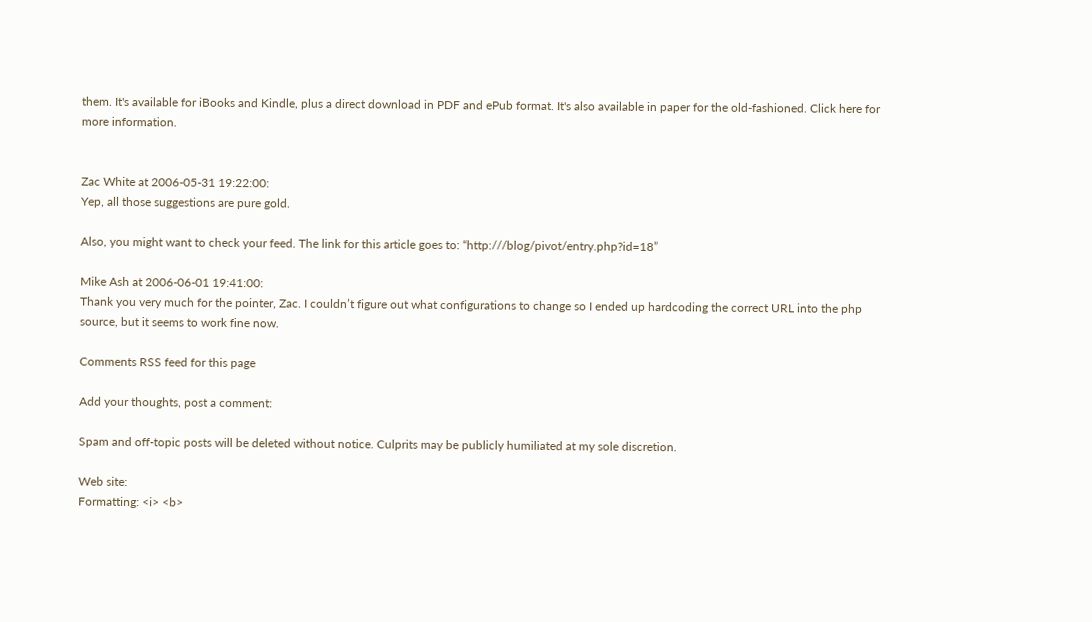them. It's available for iBooks and Kindle, plus a direct download in PDF and ePub format. It's also available in paper for the old-fashioned. Click here for more information.


Zac White at 2006-05-31 19:22:00:
Yep, all those suggestions are pure gold.

Also, you might want to check your feed. The link for this article goes to: “http:///blog/pivot/entry.php?id=18”

Mike Ash at 2006-06-01 19:41:00:
Thank you very much for the pointer, Zac. I couldn’t figure out what configurations to change so I ended up hardcoding the correct URL into the php source, but it seems to work fine now.

Comments RSS feed for this page

Add your thoughts, post a comment:

Spam and off-topic posts will be deleted without notice. Culprits may be publicly humiliated at my sole discretion.

Web site:
Formatting: <i> <b>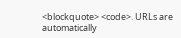<blockquote> <code>. URLs are automatically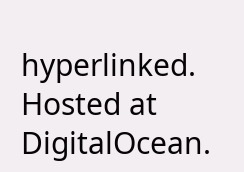hyperlinked.
Hosted at DigitalOcean.